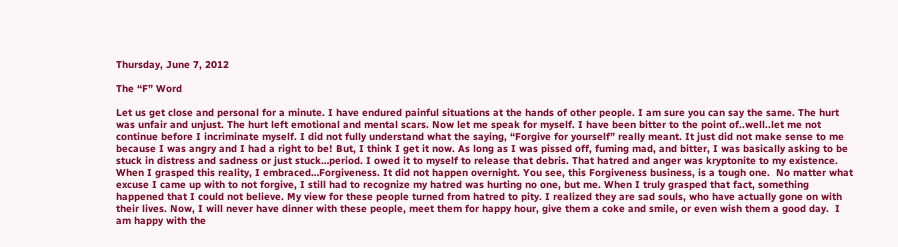Thursday, June 7, 2012

The “F” Word

Let us get close and personal for a minute. I have endured painful situations at the hands of other people. I am sure you can say the same. The hurt was unfair and unjust. The hurt left emotional and mental scars. Now let me speak for myself. I have been bitter to the point of..well..let me not continue before I incriminate myself. I did not fully understand what the saying, “Forgive for yourself” really meant. It just did not make sense to me because I was angry and I had a right to be! But, I think I get it now. As long as I was pissed off, fuming mad, and bitter, I was basically asking to be stuck in distress and sadness or just stuck…period. I owed it to myself to release that debris. That hatred and anger was kryptonite to my existence. When I grasped this reality, I embraced…Forgiveness. It did not happen overnight. You see, this Forgiveness business, is a tough one.  No matter what excuse I came up with to not forgive, I still had to recognize my hatred was hurting no one, but me. When I truly grasped that fact, something happened that I could not believe. My view for these people turned from hatred to pity. I realized they are sad souls, who have actually gone on with their lives. Now, I will never have dinner with these people, meet them for happy hour, give them a coke and smile, or even wish them a good day.  I am happy with the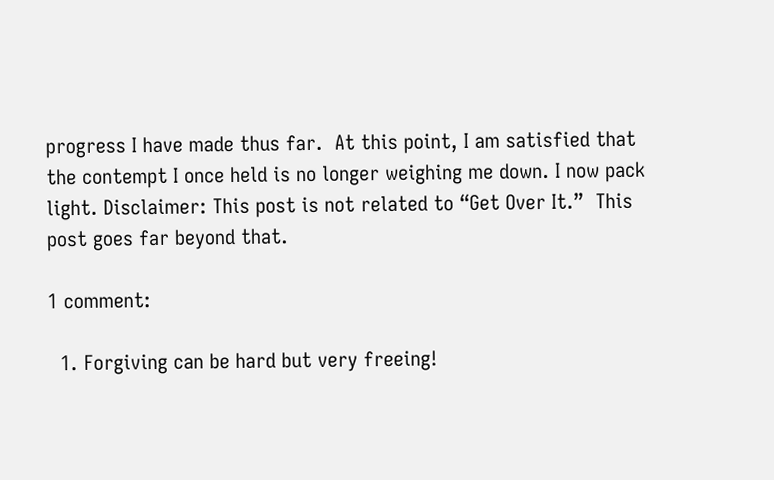progress I have made thus far.  At this point, I am satisfied that the contempt I once held is no longer weighing me down. I now pack light. Disclaimer: This post is not related to “Get Over It.”  This post goes far beyond that.

1 comment:

  1. Forgiving can be hard but very freeing!